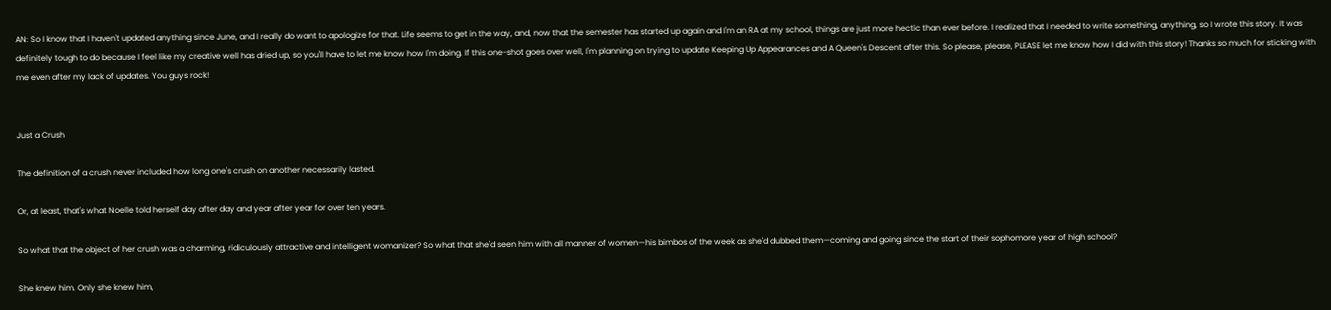AN: So I know that I haven't updated anything since June, and I really do want to apologize for that. Life seems to get in the way, and, now that the semester has started up again and I'm an RA at my school, things are just more hectic than ever before. I realized that I needed to write something, anything, so I wrote this story. It was definitely tough to do because I feel like my creative well has dried up, so you'll have to let me know how I'm doing. If this one-shot goes over well, I'm planning on trying to update Keeping Up Appearances and A Queen's Descent after this. So please, please, PLEASE let me know how I did with this story! Thanks so much for sticking with me even after my lack of updates. You guys rock!


Just a Crush

The definition of a crush never included how long one's crush on another necessarily lasted.

Or, at least, that's what Noelle told herself day after day and year after year for over ten years.

So what that the object of her crush was a charming, ridiculously attractive and intelligent womanizer? So what that she'd seen him with all manner of women—his bimbos of the week as she'd dubbed them—coming and going since the start of their sophomore year of high school?

She knew him. Only she knew him,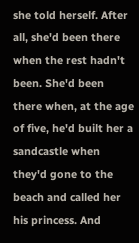she told herself. After all, she'd been there when the rest hadn't been. She'd been there when, at the age of five, he'd built her a sandcastle when they'd gone to the beach and called her his princess. And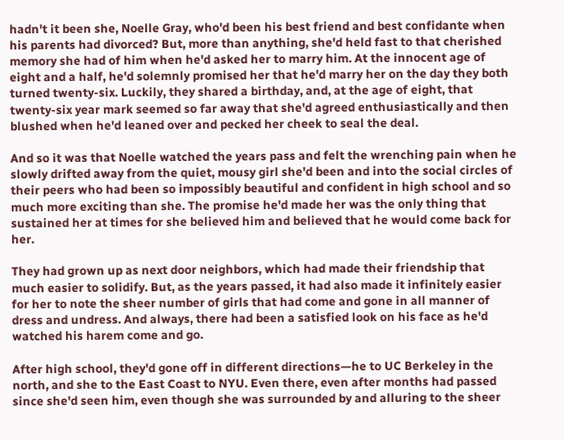hadn't it been she, Noelle Gray, who'd been his best friend and best confidante when his parents had divorced? But, more than anything, she'd held fast to that cherished memory she had of him when he'd asked her to marry him. At the innocent age of eight and a half, he'd solemnly promised her that he'd marry her on the day they both turned twenty-six. Luckily, they shared a birthday, and, at the age of eight, that twenty-six year mark seemed so far away that she'd agreed enthusiastically and then blushed when he'd leaned over and pecked her cheek to seal the deal.

And so it was that Noelle watched the years pass and felt the wrenching pain when he slowly drifted away from the quiet, mousy girl she'd been and into the social circles of their peers who had been so impossibly beautiful and confident in high school and so much more exciting than she. The promise he'd made her was the only thing that sustained her at times for she believed him and believed that he would come back for her.

They had grown up as next door neighbors, which had made their friendship that much easier to solidify. But, as the years passed, it had also made it infinitely easier for her to note the sheer number of girls that had come and gone in all manner of dress and undress. And always, there had been a satisfied look on his face as he'd watched his harem come and go.

After high school, they'd gone off in different directions—he to UC Berkeley in the north, and she to the East Coast to NYU. Even there, even after months had passed since she'd seen him, even though she was surrounded by and alluring to the sheer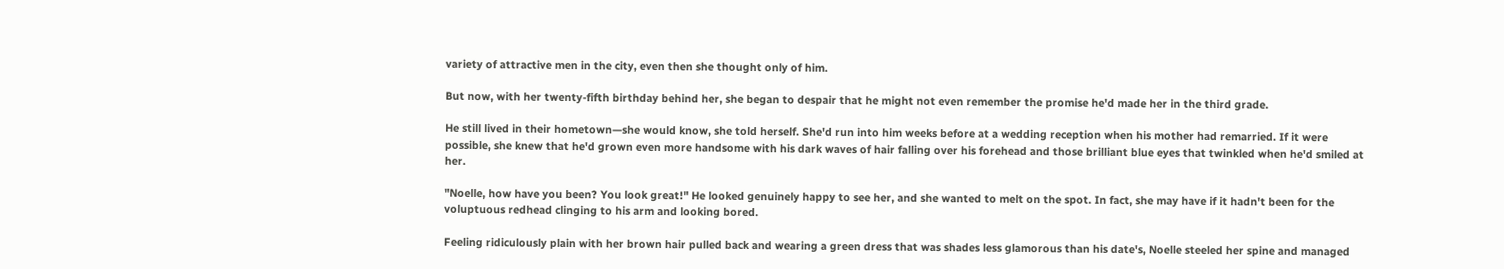variety of attractive men in the city, even then she thought only of him.

But now, with her twenty-fifth birthday behind her, she began to despair that he might not even remember the promise he'd made her in the third grade.

He still lived in their hometown—she would know, she told herself. She'd run into him weeks before at a wedding reception when his mother had remarried. If it were possible, she knew that he'd grown even more handsome with his dark waves of hair falling over his forehead and those brilliant blue eyes that twinkled when he'd smiled at her.

"Noelle, how have you been? You look great!" He looked genuinely happy to see her, and she wanted to melt on the spot. In fact, she may have if it hadn't been for the voluptuous redhead clinging to his arm and looking bored.

Feeling ridiculously plain with her brown hair pulled back and wearing a green dress that was shades less glamorous than his date's, Noelle steeled her spine and managed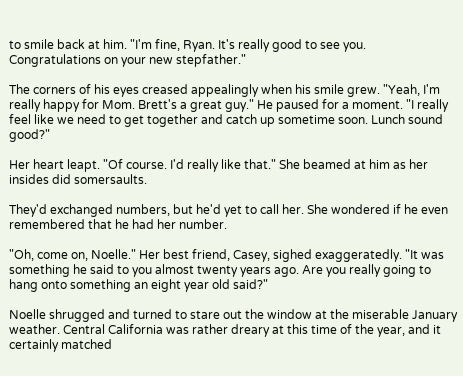to smile back at him. "I'm fine, Ryan. It's really good to see you. Congratulations on your new stepfather."

The corners of his eyes creased appealingly when his smile grew. "Yeah, I'm really happy for Mom. Brett's a great guy." He paused for a moment. "I really feel like we need to get together and catch up sometime soon. Lunch sound good?"

Her heart leapt. "Of course. I'd really like that." She beamed at him as her insides did somersaults.

They'd exchanged numbers, but he'd yet to call her. She wondered if he even remembered that he had her number.

"Oh, come on, Noelle." Her best friend, Casey, sighed exaggeratedly. "It was something he said to you almost twenty years ago. Are you really going to hang onto something an eight year old said?"

Noelle shrugged and turned to stare out the window at the miserable January weather. Central California was rather dreary at this time of the year, and it certainly matched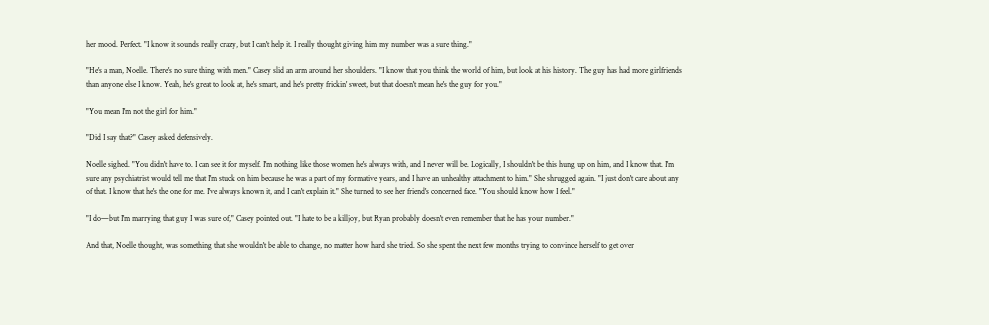her mood. Perfect. "I know it sounds really crazy, but I can't help it. I really thought giving him my number was a sure thing."

"He's a man, Noelle. There's no sure thing with men." Casey slid an arm around her shoulders. "I know that you think the world of him, but look at his history. The guy has had more girlfriends than anyone else I know. Yeah, he's great to look at, he's smart, and he's pretty frickin' sweet, but that doesn't mean he's the guy for you."

"You mean I'm not the girl for him."

"Did I say that?" Casey asked defensively.

Noelle sighed. "You didn't have to. I can see it for myself. I'm nothing like those women he's always with, and I never will be. Logically, I shouldn't be this hung up on him, and I know that. I'm sure any psychiatrist would tell me that I'm stuck on him because he was a part of my formative years, and I have an unhealthy attachment to him." She shrugged again. "I just don't care about any of that. I know that he's the one for me. I've always known it, and I can't explain it." She turned to see her friend's concerned face. "You should know how I feel."

"I do—but I'm marrying that guy I was sure of," Casey pointed out. "I hate to be a killjoy, but Ryan probably doesn't even remember that he has your number."

And that, Noelle thought, was something that she wouldn't be able to change, no matter how hard she tried. So she spent the next few months trying to convince herself to get over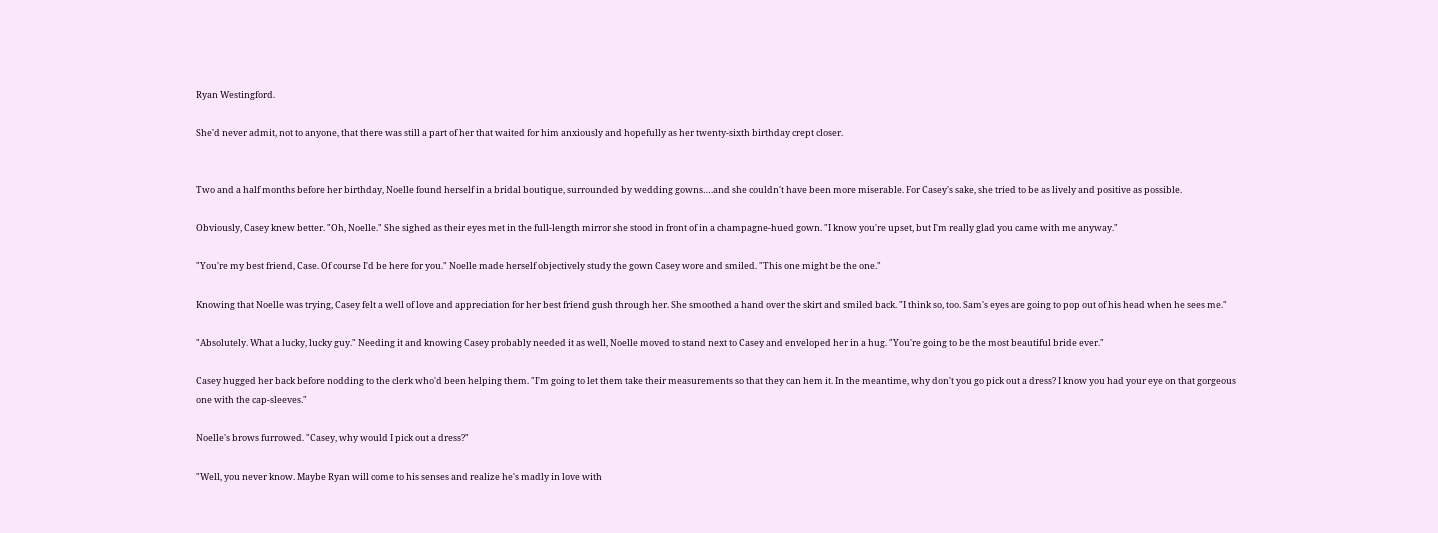Ryan Westingford.

She'd never admit, not to anyone, that there was still a part of her that waited for him anxiously and hopefully as her twenty-sixth birthday crept closer.


Two and a half months before her birthday, Noelle found herself in a bridal boutique, surrounded by wedding gowns….and she couldn't have been more miserable. For Casey's sake, she tried to be as lively and positive as possible.

Obviously, Casey knew better. "Oh, Noelle." She sighed as their eyes met in the full-length mirror she stood in front of in a champagne-hued gown. "I know you're upset, but I'm really glad you came with me anyway."

"You're my best friend, Case. Of course I'd be here for you." Noelle made herself objectively study the gown Casey wore and smiled. "This one might be the one."

Knowing that Noelle was trying, Casey felt a well of love and appreciation for her best friend gush through her. She smoothed a hand over the skirt and smiled back. "I think so, too. Sam's eyes are going to pop out of his head when he sees me."

"Absolutely. What a lucky, lucky guy." Needing it and knowing Casey probably needed it as well, Noelle moved to stand next to Casey and enveloped her in a hug. "You're going to be the most beautiful bride ever."

Casey hugged her back before nodding to the clerk who'd been helping them. "I'm going to let them take their measurements so that they can hem it. In the meantime, why don't you go pick out a dress? I know you had your eye on that gorgeous one with the cap-sleeves."

Noelle's brows furrowed. "Casey, why would I pick out a dress?"

"Well, you never know. Maybe Ryan will come to his senses and realize he's madly in love with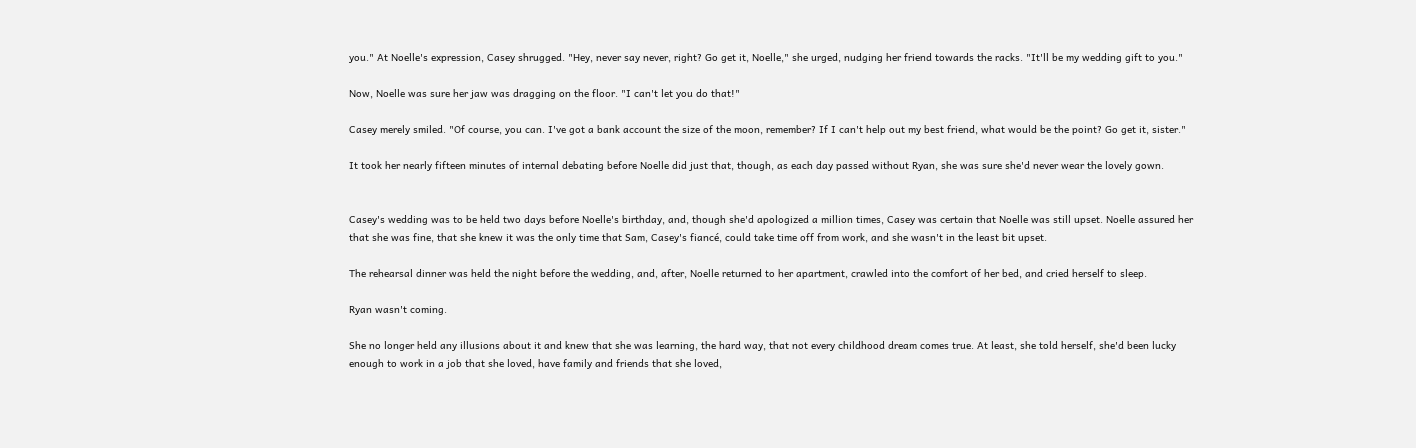you." At Noelle's expression, Casey shrugged. "Hey, never say never, right? Go get it, Noelle," she urged, nudging her friend towards the racks. "It'll be my wedding gift to you."

Now, Noelle was sure her jaw was dragging on the floor. "I can't let you do that!"

Casey merely smiled. "Of course, you can. I've got a bank account the size of the moon, remember? If I can't help out my best friend, what would be the point? Go get it, sister."

It took her nearly fifteen minutes of internal debating before Noelle did just that, though, as each day passed without Ryan, she was sure she'd never wear the lovely gown.


Casey's wedding was to be held two days before Noelle's birthday, and, though she'd apologized a million times, Casey was certain that Noelle was still upset. Noelle assured her that she was fine, that she knew it was the only time that Sam, Casey's fiancé, could take time off from work, and she wasn't in the least bit upset.

The rehearsal dinner was held the night before the wedding, and, after, Noelle returned to her apartment, crawled into the comfort of her bed, and cried herself to sleep.

Ryan wasn't coming.

She no longer held any illusions about it and knew that she was learning, the hard way, that not every childhood dream comes true. At least, she told herself, she'd been lucky enough to work in a job that she loved, have family and friends that she loved,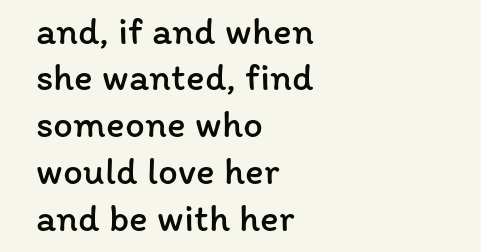and, if and when she wanted, find someone who would love her and be with her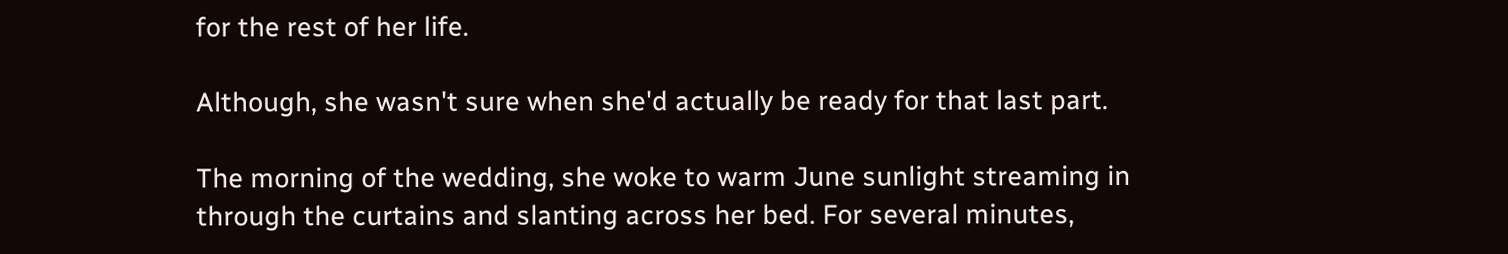for the rest of her life.

Although, she wasn't sure when she'd actually be ready for that last part.

The morning of the wedding, she woke to warm June sunlight streaming in through the curtains and slanting across her bed. For several minutes,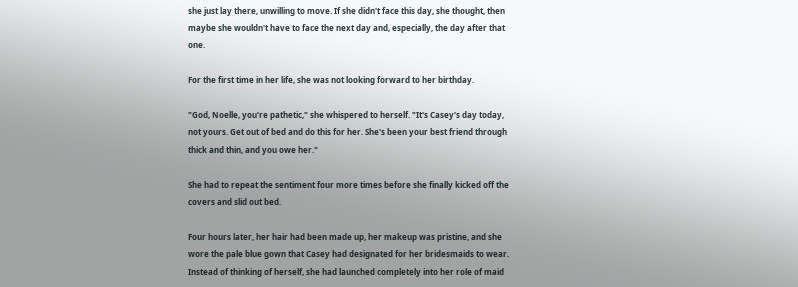she just lay there, unwilling to move. If she didn't face this day, she thought, then maybe she wouldn't have to face the next day and, especially, the day after that one.

For the first time in her life, she was not looking forward to her birthday.

"God, Noelle, you're pathetic," she whispered to herself. "It's Casey's day today, not yours. Get out of bed and do this for her. She's been your best friend through thick and thin, and you owe her."

She had to repeat the sentiment four more times before she finally kicked off the covers and slid out bed.

Four hours later, her hair had been made up, her makeup was pristine, and she wore the pale blue gown that Casey had designated for her bridesmaids to wear. Instead of thinking of herself, she had launched completely into her role of maid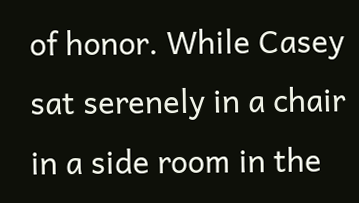of honor. While Casey sat serenely in a chair in a side room in the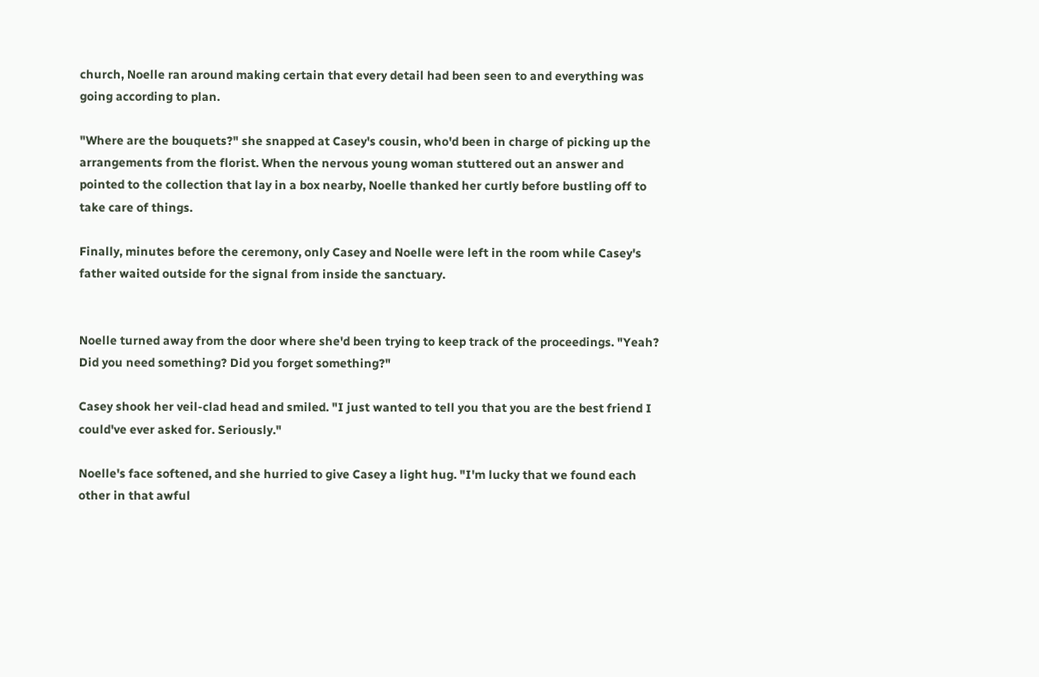church, Noelle ran around making certain that every detail had been seen to and everything was going according to plan.

"Where are the bouquets?" she snapped at Casey's cousin, who'd been in charge of picking up the arrangements from the florist. When the nervous young woman stuttered out an answer and pointed to the collection that lay in a box nearby, Noelle thanked her curtly before bustling off to take care of things.

Finally, minutes before the ceremony, only Casey and Noelle were left in the room while Casey's father waited outside for the signal from inside the sanctuary.


Noelle turned away from the door where she'd been trying to keep track of the proceedings. "Yeah? Did you need something? Did you forget something?"

Casey shook her veil-clad head and smiled. "I just wanted to tell you that you are the best friend I could've ever asked for. Seriously."

Noelle's face softened, and she hurried to give Casey a light hug. "I'm lucky that we found each other in that awful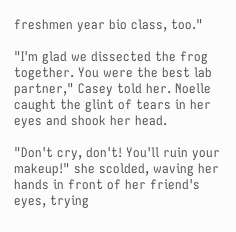freshmen year bio class, too."

"I'm glad we dissected the frog together. You were the best lab partner," Casey told her. Noelle caught the glint of tears in her eyes and shook her head.

"Don't cry, don't! You'll ruin your makeup!" she scolded, waving her hands in front of her friend's eyes, trying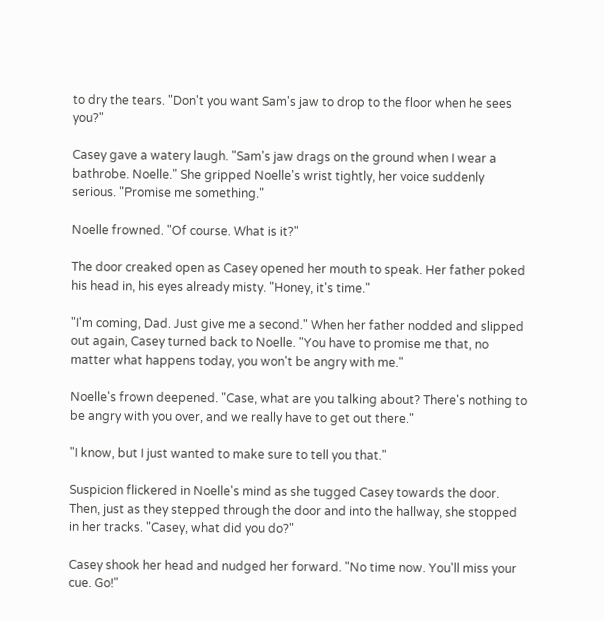to dry the tears. "Don't you want Sam's jaw to drop to the floor when he sees you?"

Casey gave a watery laugh. "Sam's jaw drags on the ground when I wear a bathrobe. Noelle." She gripped Noelle's wrist tightly, her voice suddenly serious. "Promise me something."

Noelle frowned. "Of course. What is it?"

The door creaked open as Casey opened her mouth to speak. Her father poked his head in, his eyes already misty. "Honey, it's time."

"I'm coming, Dad. Just give me a second." When her father nodded and slipped out again, Casey turned back to Noelle. "You have to promise me that, no matter what happens today, you won't be angry with me."

Noelle's frown deepened. "Case, what are you talking about? There's nothing to be angry with you over, and we really have to get out there."

"I know, but I just wanted to make sure to tell you that."

Suspicion flickered in Noelle's mind as she tugged Casey towards the door. Then, just as they stepped through the door and into the hallway, she stopped in her tracks. "Casey, what did you do?"

Casey shook her head and nudged her forward. "No time now. You'll miss your cue. Go!"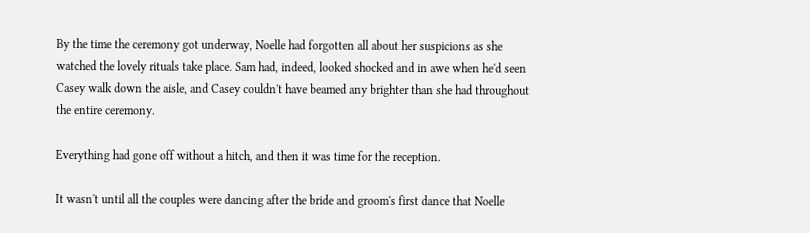By the time the ceremony got underway, Noelle had forgotten all about her suspicions as she watched the lovely rituals take place. Sam had, indeed, looked shocked and in awe when he'd seen Casey walk down the aisle, and Casey couldn't have beamed any brighter than she had throughout the entire ceremony.

Everything had gone off without a hitch, and then it was time for the reception.

It wasn't until all the couples were dancing after the bride and groom's first dance that Noelle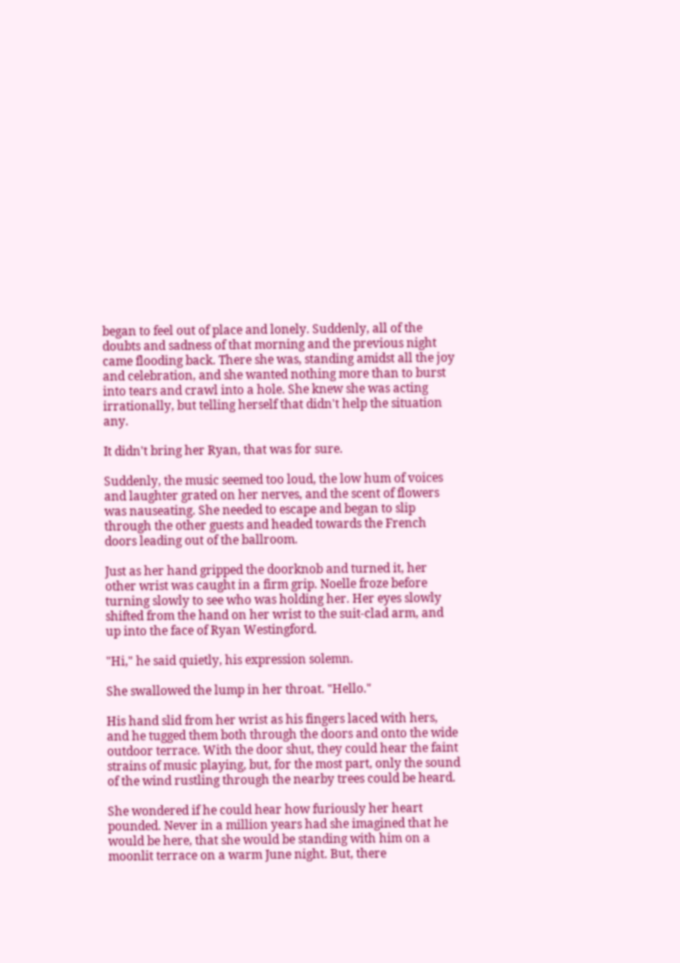began to feel out of place and lonely. Suddenly, all of the doubts and sadness of that morning and the previous night came flooding back. There she was, standing amidst all the joy and celebration, and she wanted nothing more than to burst into tears and crawl into a hole. She knew she was acting irrationally, but telling herself that didn't help the situation any.

It didn't bring her Ryan, that was for sure.

Suddenly, the music seemed too loud, the low hum of voices and laughter grated on her nerves, and the scent of flowers was nauseating. She needed to escape and began to slip through the other guests and headed towards the French doors leading out of the ballroom.

Just as her hand gripped the doorknob and turned it, her other wrist was caught in a firm grip. Noelle froze before turning slowly to see who was holding her. Her eyes slowly shifted from the hand on her wrist to the suit-clad arm, and up into the face of Ryan Westingford.

"Hi," he said quietly, his expression solemn.

She swallowed the lump in her throat. "Hello."

His hand slid from her wrist as his fingers laced with hers, and he tugged them both through the doors and onto the wide outdoor terrace. With the door shut, they could hear the faint strains of music playing, but, for the most part, only the sound of the wind rustling through the nearby trees could be heard.

She wondered if he could hear how furiously her heart pounded. Never in a million years had she imagined that he would be here, that she would be standing with him on a moonlit terrace on a warm June night. But, there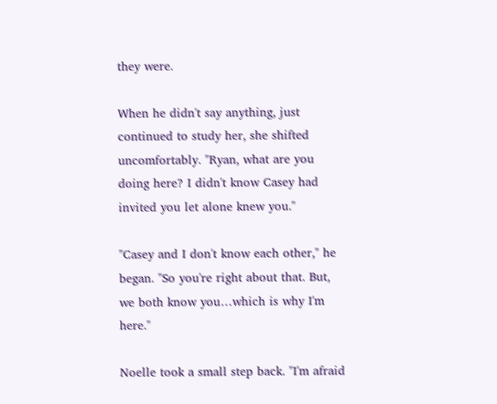they were.

When he didn't say anything, just continued to study her, she shifted uncomfortably. "Ryan, what are you doing here? I didn't know Casey had invited you let alone knew you."

"Casey and I don't know each other," he began. "So you're right about that. But, we both know you…which is why I'm here."

Noelle took a small step back. "I'm afraid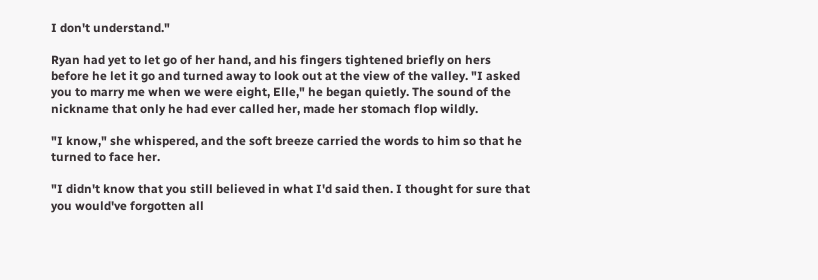I don't understand."

Ryan had yet to let go of her hand, and his fingers tightened briefly on hers before he let it go and turned away to look out at the view of the valley. "I asked you to marry me when we were eight, Elle," he began quietly. The sound of the nickname that only he had ever called her, made her stomach flop wildly.

"I know," she whispered, and the soft breeze carried the words to him so that he turned to face her.

"I didn't know that you still believed in what I'd said then. I thought for sure that you would've forgotten all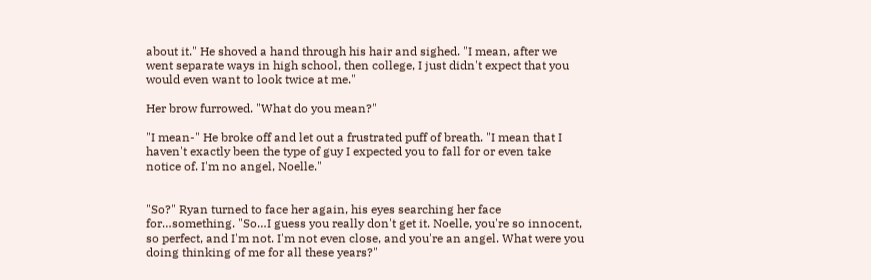about it." He shoved a hand through his hair and sighed. "I mean, after we went separate ways in high school, then college, I just didn't expect that you would even want to look twice at me."

Her brow furrowed. "What do you mean?"

"I mean-" He broke off and let out a frustrated puff of breath. "I mean that I haven't exactly been the type of guy I expected you to fall for or even take notice of. I'm no angel, Noelle."


"So?" Ryan turned to face her again, his eyes searching her face for…something. "So…I guess you really don't get it. Noelle, you're so innocent, so perfect, and I'm not. I'm not even close, and you're an angel. What were you doing thinking of me for all these years?"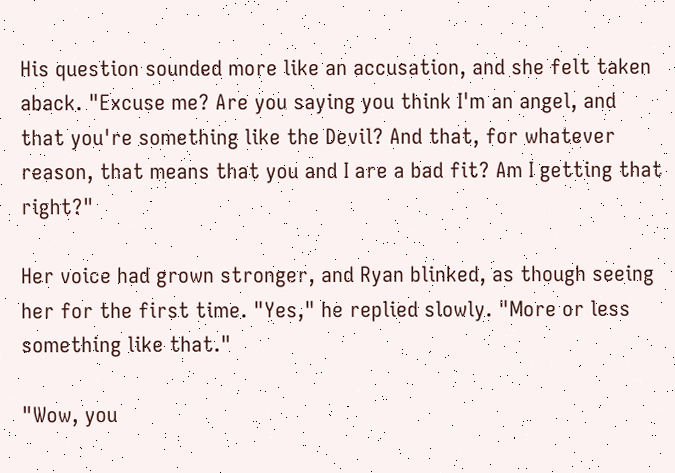His question sounded more like an accusation, and she felt taken aback. "Excuse me? Are you saying you think I'm an angel, and that you're something like the Devil? And that, for whatever reason, that means that you and I are a bad fit? Am I getting that right?"

Her voice had grown stronger, and Ryan blinked, as though seeing her for the first time. "Yes," he replied slowly. "More or less something like that."

"Wow, you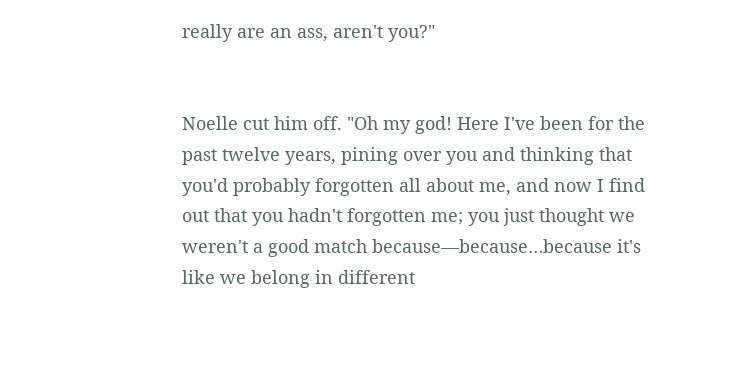really are an ass, aren't you?"


Noelle cut him off. "Oh my god! Here I've been for the past twelve years, pining over you and thinking that you'd probably forgotten all about me, and now I find out that you hadn't forgotten me; you just thought we weren't a good match because—because…because it's like we belong in different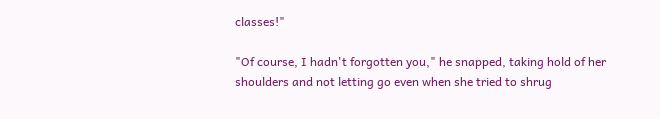classes!"

"Of course, I hadn't forgotten you," he snapped, taking hold of her shoulders and not letting go even when she tried to shrug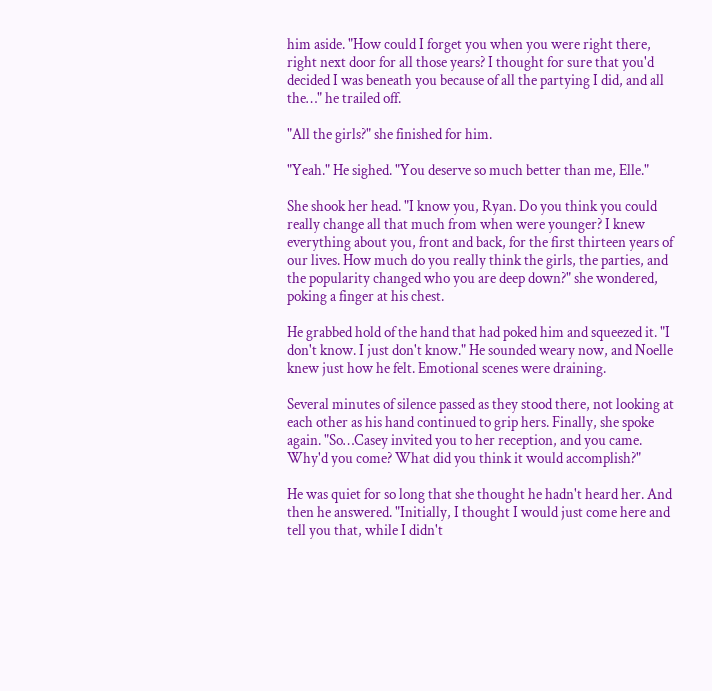him aside. "How could I forget you when you were right there, right next door for all those years? I thought for sure that you'd decided I was beneath you because of all the partying I did, and all the…" he trailed off.

"All the girls?" she finished for him.

"Yeah." He sighed. "You deserve so much better than me, Elle."

She shook her head. "I know you, Ryan. Do you think you could really change all that much from when were younger? I knew everything about you, front and back, for the first thirteen years of our lives. How much do you really think the girls, the parties, and the popularity changed who you are deep down?" she wondered, poking a finger at his chest.

He grabbed hold of the hand that had poked him and squeezed it. "I don't know. I just don't know." He sounded weary now, and Noelle knew just how he felt. Emotional scenes were draining.

Several minutes of silence passed as they stood there, not looking at each other as his hand continued to grip hers. Finally, she spoke again. "So…Casey invited you to her reception, and you came. Why'd you come? What did you think it would accomplish?"

He was quiet for so long that she thought he hadn't heard her. And then he answered. "Initially, I thought I would just come here and tell you that, while I didn't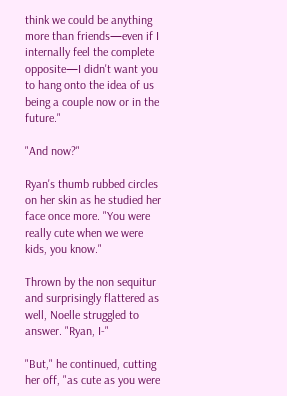think we could be anything more than friends—even if I internally feel the complete opposite—I didn't want you to hang onto the idea of us being a couple now or in the future."

"And now?"

Ryan's thumb rubbed circles on her skin as he studied her face once more. "You were really cute when we were kids, you know."

Thrown by the non sequitur and surprisingly flattered as well, Noelle struggled to answer. "Ryan, I-"

"But," he continued, cutting her off, "as cute as you were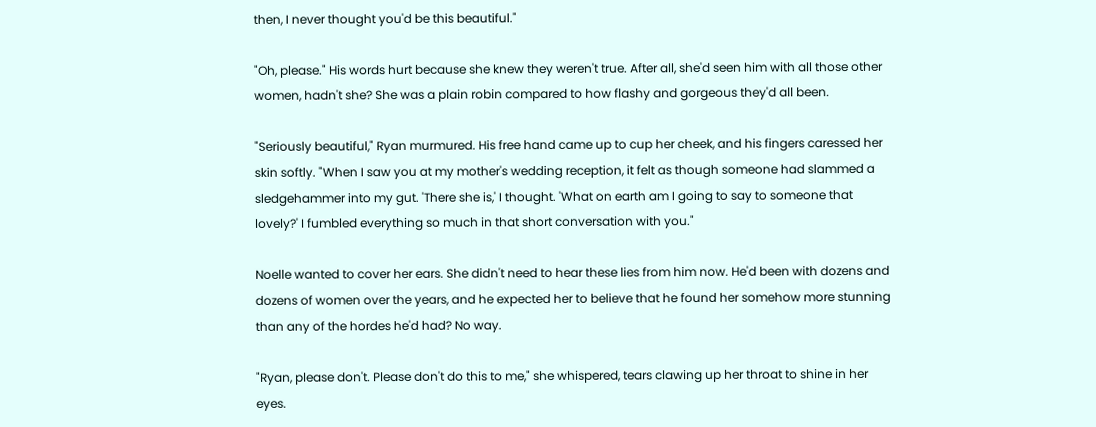then, I never thought you'd be this beautiful."

"Oh, please." His words hurt because she knew they weren't true. After all, she'd seen him with all those other women, hadn't she? She was a plain robin compared to how flashy and gorgeous they'd all been.

"Seriously beautiful," Ryan murmured. His free hand came up to cup her cheek, and his fingers caressed her skin softly. "When I saw you at my mother's wedding reception, it felt as though someone had slammed a sledgehammer into my gut. 'There she is,' I thought. 'What on earth am I going to say to someone that lovely?' I fumbled everything so much in that short conversation with you."

Noelle wanted to cover her ears. She didn't need to hear these lies from him now. He'd been with dozens and dozens of women over the years, and he expected her to believe that he found her somehow more stunning than any of the hordes he'd had? No way.

"Ryan, please don't. Please don't do this to me," she whispered, tears clawing up her throat to shine in her eyes.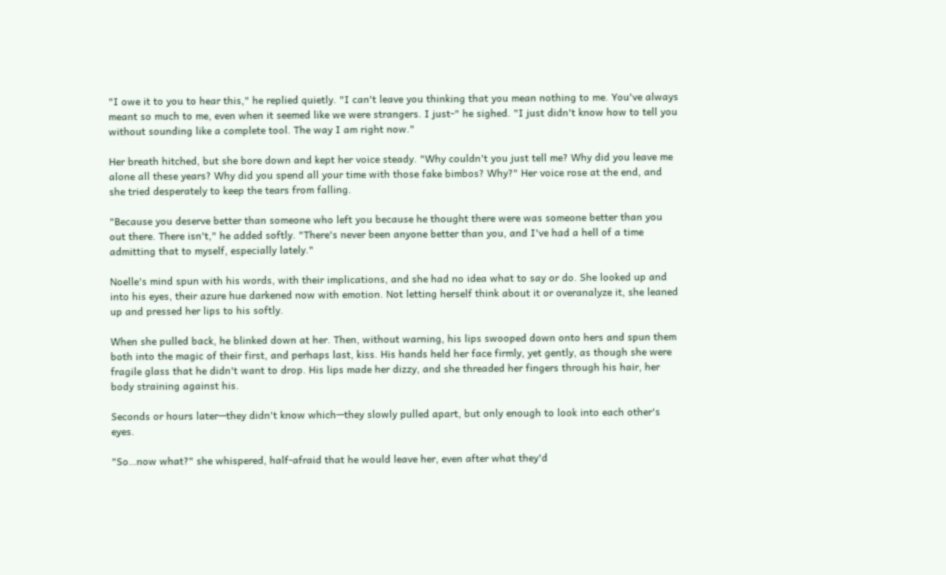"I owe it to you to hear this," he replied quietly. "I can't leave you thinking that you mean nothing to me. You've always meant so much to me, even when it seemed like we were strangers. I just-" he sighed. "I just didn't know how to tell you without sounding like a complete tool. The way I am right now."

Her breath hitched, but she bore down and kept her voice steady. "Why couldn't you just tell me? Why did you leave me alone all these years? Why did you spend all your time with those fake bimbos? Why?" Her voice rose at the end, and she tried desperately to keep the tears from falling.

"Because you deserve better than someone who left you because he thought there were was someone better than you out there. There isn't," he added softly. "There's never been anyone better than you, and I've had a hell of a time admitting that to myself, especially lately."

Noelle's mind spun with his words, with their implications, and she had no idea what to say or do. She looked up and into his eyes, their azure hue darkened now with emotion. Not letting herself think about it or overanalyze it, she leaned up and pressed her lips to his softly.

When she pulled back, he blinked down at her. Then, without warning, his lips swooped down onto hers and spun them both into the magic of their first, and perhaps last, kiss. His hands held her face firmly, yet gently, as though she were fragile glass that he didn't want to drop. His lips made her dizzy, and she threaded her fingers through his hair, her body straining against his.

Seconds or hours later—they didn't know which—they slowly pulled apart, but only enough to look into each other's eyes.

"So…now what?" she whispered, half-afraid that he would leave her, even after what they'd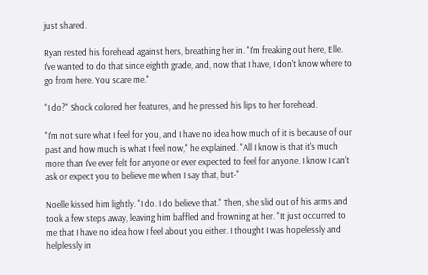just shared.

Ryan rested his forehead against hers, breathing her in. "I'm freaking out here, Elle. I've wanted to do that since eighth grade, and, now that I have, I don't know where to go from here. You scare me."

"I do?" Shock colored her features, and he pressed his lips to her forehead.

"I'm not sure what I feel for you, and I have no idea how much of it is because of our past and how much is what I feel now," he explained. "All I know is that it's much more than I've ever felt for anyone or ever expected to feel for anyone. I know I can't ask or expect you to believe me when I say that, but-"

Noelle kissed him lightly. "I do. I do believe that." Then, she slid out of his arms and took a few steps away, leaving him baffled and frowning at her. "It just occurred to me that I have no idea how I feel about you either. I thought I was hopelessly and helplessly in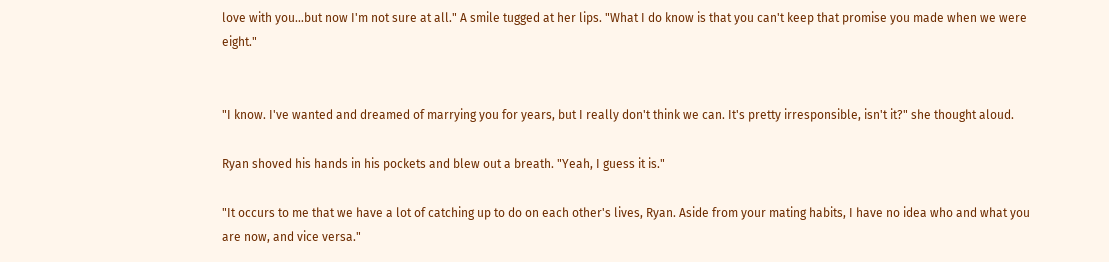love with you…but now I'm not sure at all." A smile tugged at her lips. "What I do know is that you can't keep that promise you made when we were eight."


"I know. I've wanted and dreamed of marrying you for years, but I really don't think we can. It's pretty irresponsible, isn't it?" she thought aloud.

Ryan shoved his hands in his pockets and blew out a breath. "Yeah, I guess it is."

"It occurs to me that we have a lot of catching up to do on each other's lives, Ryan. Aside from your mating habits, I have no idea who and what you are now, and vice versa."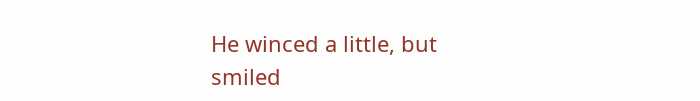He winced a little, but smiled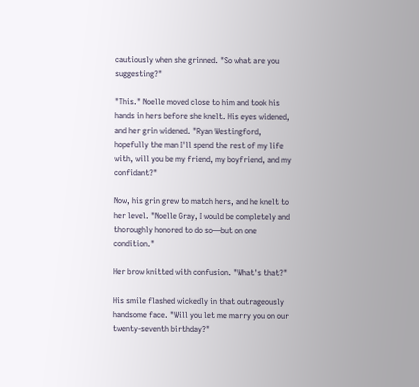cautiously when she grinned. "So what are you suggesting?"

"This." Noelle moved close to him and took his hands in hers before she knelt. His eyes widened, and her grin widened. "Ryan Westingford, hopefully the man I'll spend the rest of my life with, will you be my friend, my boyfriend, and my confidant?"

Now, his grin grew to match hers, and he knelt to her level. "Noelle Gray, I would be completely and thoroughly honored to do so—but on one condition."

Her brow knitted with confusion. "What's that?"

His smile flashed wickedly in that outrageously handsome face. "Will you let me marry you on our twenty-seventh birthday?"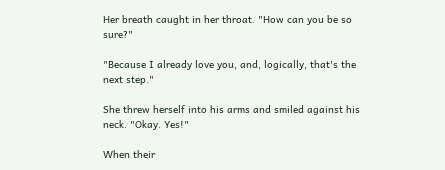Her breath caught in her throat. "How can you be so sure?"

"Because I already love you, and, logically, that's the next step."

She threw herself into his arms and smiled against his neck. "Okay. Yes!"

When their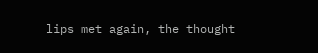lips met again, the thought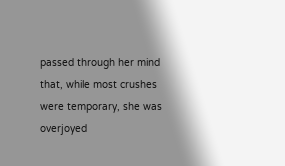passed through her mind that, while most crushes were temporary, she was overjoyed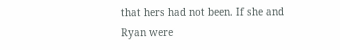that hers had not been. If she and Ryan were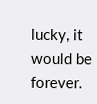lucky, it would be forever.